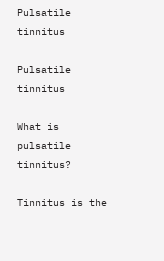Pulsatile tinnitus

Pulsatile tinnitus

What is pulsatile tinnitus?

Tinnitus is the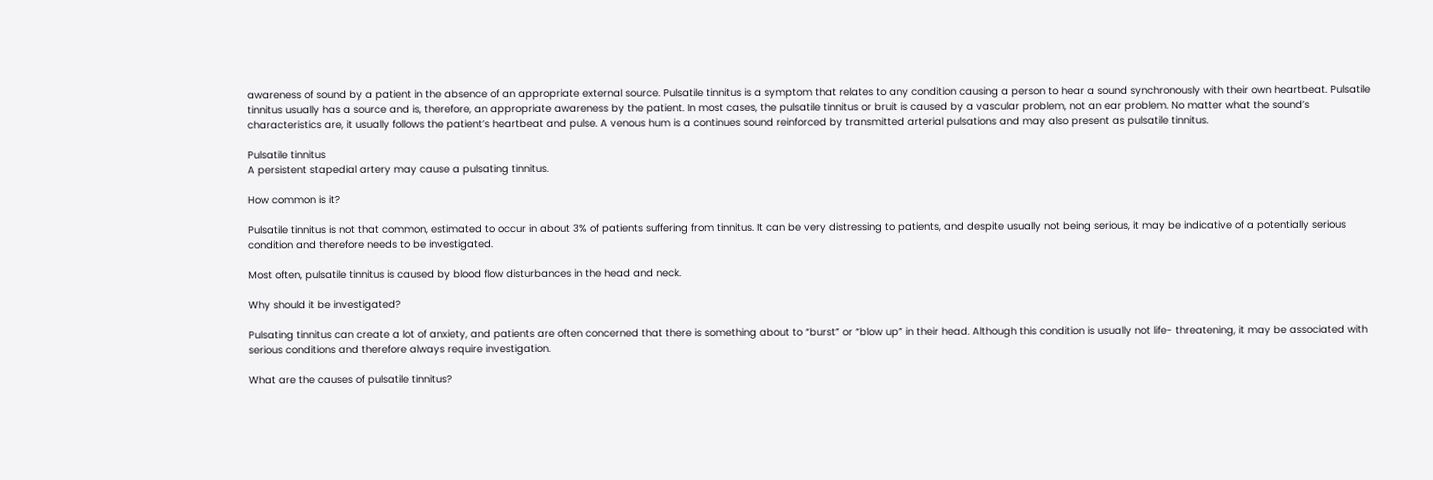awareness of sound by a patient in the absence of an appropriate external source. Pulsatile tinnitus is a symptom that relates to any condition causing a person to hear a sound synchronously with their own heartbeat. Pulsatile tinnitus usually has a source and is, therefore, an appropriate awareness by the patient. In most cases, the pulsatile tinnitus or bruit is caused by a vascular problem, not an ear problem. No matter what the sound’s characteristics are, it usually follows the patient’s heartbeat and pulse. A venous hum is a continues sound reinforced by transmitted arterial pulsations and may also present as pulsatile tinnitus.

Pulsatile tinnitus
A persistent stapedial artery may cause a pulsating tinnitus.

How common is it?

Pulsatile tinnitus is not that common, estimated to occur in about 3% of patients suffering from tinnitus. It can be very distressing to patients, and despite usually not being serious, it may be indicative of a potentially serious condition and therefore needs to be investigated.

Most often, pulsatile tinnitus is caused by blood flow disturbances in the head and neck.

Why should it be investigated?

Pulsating tinnitus can create a lot of anxiety, and patients are often concerned that there is something about to “burst” or “blow up” in their head. Although this condition is usually not life- threatening, it may be associated with serious conditions and therefore always require investigation.

What are the causes of pulsatile tinnitus?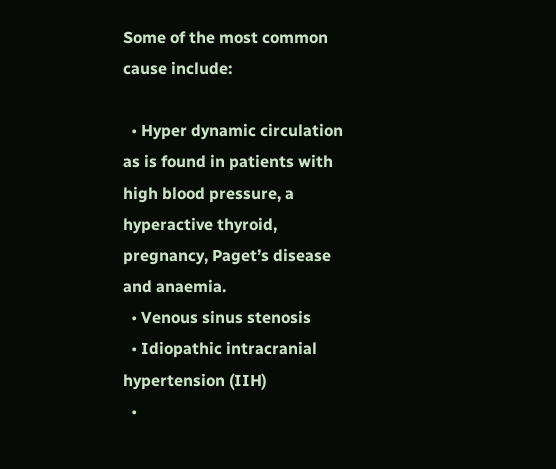Some of the most common cause include:

  • Hyper dynamic circulation as is found in patients with high blood pressure, a hyperactive thyroid, pregnancy, Paget’s disease and anaemia.
  • Venous sinus stenosis
  • Idiopathic intracranial hypertension (IIH)
  •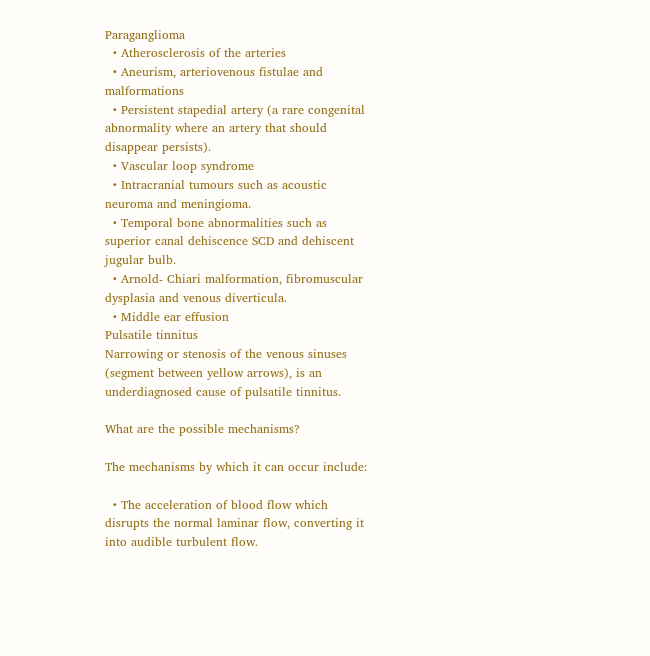Paraganglioma
  • Atherosclerosis of the arteries
  • Aneurism, arteriovenous fistulae and malformations
  • Persistent stapedial artery (a rare congenital abnormality where an artery that should disappear persists).
  • Vascular loop syndrome
  • Intracranial tumours such as acoustic neuroma and meningioma.
  • Temporal bone abnormalities such as superior canal dehiscence SCD and dehiscent jugular bulb.
  • Arnold- Chiari malformation, fibromuscular dysplasia and venous diverticula.
  • Middle ear effusion
Pulsatile tinnitus
Narrowing or stenosis of the venous sinuses (segment between yellow arrows), is an underdiagnosed cause of pulsatile tinnitus.

What are the possible mechanisms?

The mechanisms by which it can occur include:

  • The acceleration of blood flow which disrupts the normal laminar flow, converting it into audible turbulent flow.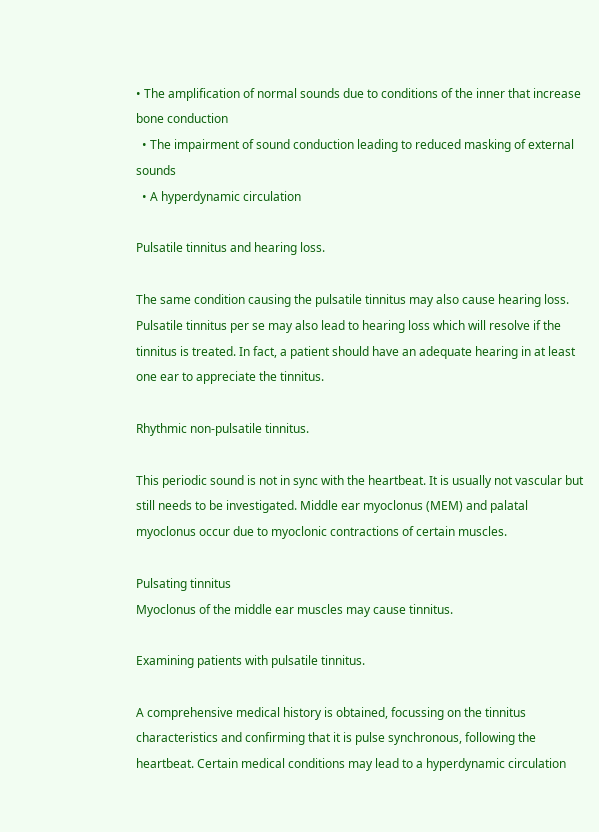• The amplification of normal sounds due to conditions of the inner that increase bone conduction
  • The impairment of sound conduction leading to reduced masking of external sounds
  • A hyperdynamic circulation

Pulsatile tinnitus and hearing loss.

The same condition causing the pulsatile tinnitus may also cause hearing loss. Pulsatile tinnitus per se may also lead to hearing loss which will resolve if the tinnitus is treated. In fact, a patient should have an adequate hearing in at least one ear to appreciate the tinnitus.

Rhythmic non-pulsatile tinnitus.

This periodic sound is not in sync with the heartbeat. It is usually not vascular but still needs to be investigated. Middle ear myoclonus (MEM) and palatal myoclonus occur due to myoclonic contractions of certain muscles.

Pulsating tinnitus
Myoclonus of the middle ear muscles may cause tinnitus.

Examining patients with pulsatile tinnitus.

A comprehensive medical history is obtained, focussing on the tinnitus characteristics and confirming that it is pulse synchronous, following the heartbeat. Certain medical conditions may lead to a hyperdynamic circulation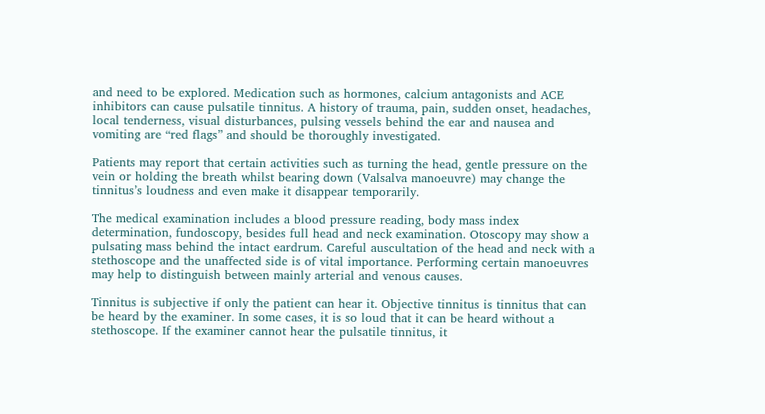and need to be explored. Medication such as hormones, calcium antagonists and ACE inhibitors can cause pulsatile tinnitus. A history of trauma, pain, sudden onset, headaches, local tenderness, visual disturbances, pulsing vessels behind the ear and nausea and vomiting are “red flags” and should be thoroughly investigated.

Patients may report that certain activities such as turning the head, gentle pressure on the vein or holding the breath whilst bearing down (Valsalva manoeuvre) may change the tinnitus’s loudness and even make it disappear temporarily.

The medical examination includes a blood pressure reading, body mass index determination, fundoscopy, besides full head and neck examination. Otoscopy may show a pulsating mass behind the intact eardrum. Careful auscultation of the head and neck with a stethoscope and the unaffected side is of vital importance. Performing certain manoeuvres may help to distinguish between mainly arterial and venous causes.

Tinnitus is subjective if only the patient can hear it. Objective tinnitus is tinnitus that can be heard by the examiner. In some cases, it is so loud that it can be heard without a stethoscope. If the examiner cannot hear the pulsatile tinnitus, it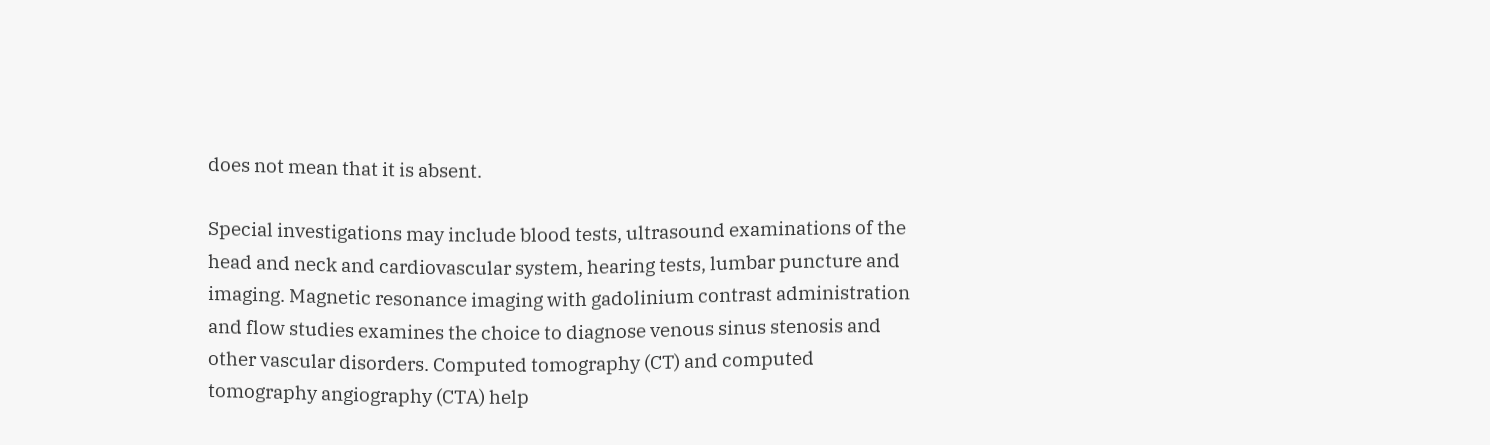does not mean that it is absent.

Special investigations may include blood tests, ultrasound examinations of the head and neck and cardiovascular system, hearing tests, lumbar puncture and imaging. Magnetic resonance imaging with gadolinium contrast administration and flow studies examines the choice to diagnose venous sinus stenosis and other vascular disorders. Computed tomography (CT) and computed tomography angiography (CTA) help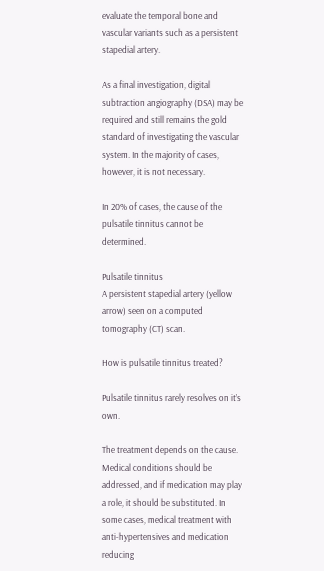evaluate the temporal bone and vascular variants such as a persistent stapedial artery.

As a final investigation, digital subtraction angiography (DSA) may be required and still remains the gold standard of investigating the vascular system. In the majority of cases, however, it is not necessary.

In 20% of cases, the cause of the pulsatile tinnitus cannot be determined.

Pulsatile tinnitus
A persistent stapedial artery (yellow arrow) seen on a computed tomography (CT) scan.

How is pulsatile tinnitus treated?

Pulsatile tinnitus rarely resolves on it’s own.

The treatment depends on the cause. Medical conditions should be addressed, and if medication may play a role, it should be substituted. In some cases, medical treatment with anti-hypertensives and medication reducing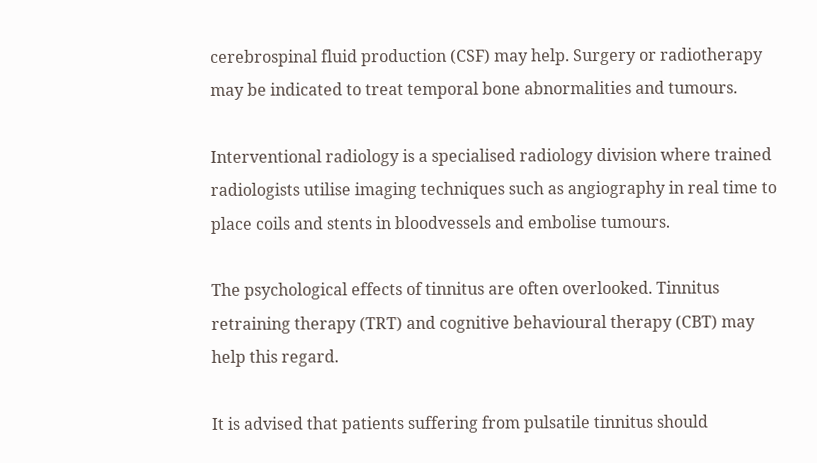cerebrospinal fluid production (CSF) may help. Surgery or radiotherapy may be indicated to treat temporal bone abnormalities and tumours.

Interventional radiology is a specialised radiology division where trained radiologists utilise imaging techniques such as angiography in real time to place coils and stents in bloodvessels and embolise tumours.

The psychological effects of tinnitus are often overlooked. Tinnitus retraining therapy (TRT) and cognitive behavioural therapy (CBT) may help this regard.

It is advised that patients suffering from pulsatile tinnitus should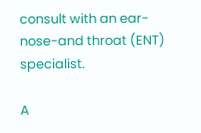consult with an ear- nose-and throat (ENT) specialist.

A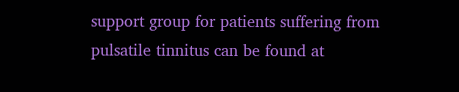support group for patients suffering from pulsatile tinnitus can be found at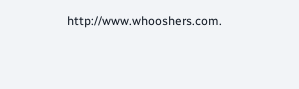http://www.whooshers.com.